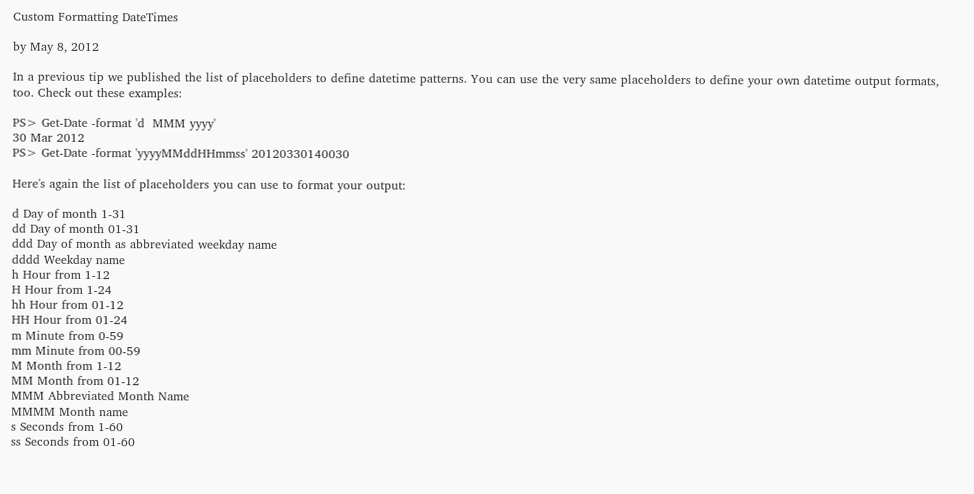Custom Formatting DateTimes

by May 8, 2012

In a previous tip we published the list of placeholders to define datetime patterns. You can use the very same placeholders to define your own datetime output formats, too. Check out these examples:

PS> Get-Date -format 'd  MMM yyyy'
30 Mar 2012
PS> Get-Date -format 'yyyyMMddHHmmss' 20120330140030

Here's again the list of placeholders you can use to format your output:

d Day of month 1-31
dd Day of month 01-31
ddd Day of month as abbreviated weekday name
dddd Weekday name
h Hour from 1-12
H Hour from 1-24
hh Hour from 01-12
HH Hour from 01-24
m Minute from 0-59
mm Minute from 00-59
M Month from 1-12
MM Month from 01-12
MMM Abbreviated Month Name
MMMM Month name
s Seconds from 1-60
ss Seconds from 01-60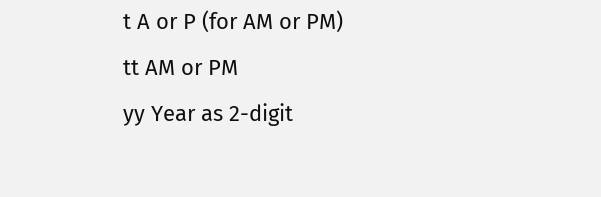t A or P (for AM or PM)
tt AM or PM
yy Year as 2-digit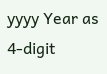yyyy Year as 4-digit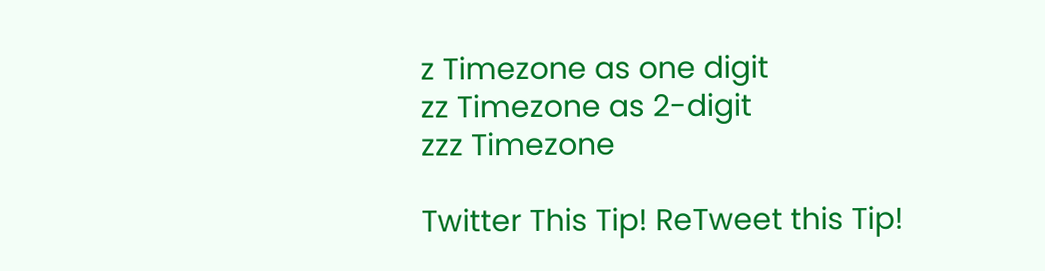z Timezone as one digit
zz Timezone as 2-digit
zzz Timezone

Twitter This Tip! ReTweet this Tip!